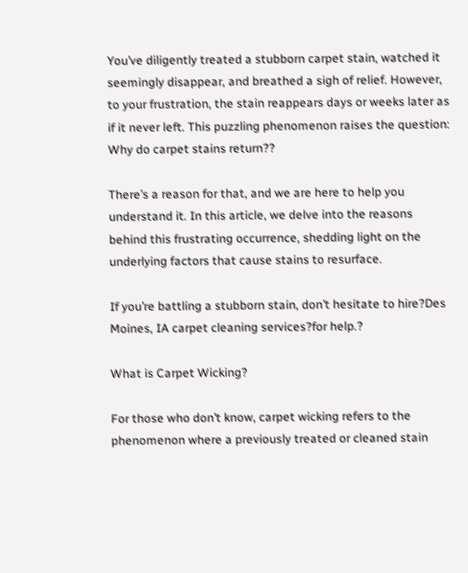You’ve diligently treated a stubborn carpet stain, watched it seemingly disappear, and breathed a sigh of relief. However, to your frustration, the stain reappears days or weeks later as if it never left. This puzzling phenomenon raises the question: Why do carpet stains return??

There’s a reason for that, and we are here to help you understand it. In this article, we delve into the reasons behind this frustrating occurrence, shedding light on the underlying factors that cause stains to resurface.

If you’re battling a stubborn stain, don’t hesitate to hire?Des Moines, IA carpet cleaning services?for help.?

What is Carpet Wicking?

For those who don’t know, carpet wicking refers to the phenomenon where a previously treated or cleaned stain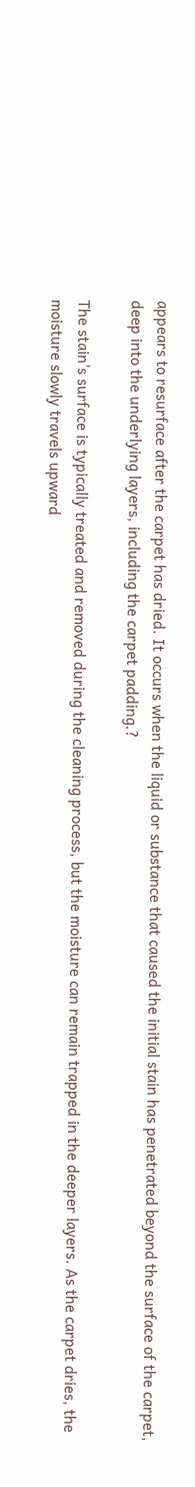appears to resurface after the carpet has dried. It occurs when the liquid or substance that caused the initial stain has penetrated beyond the surface of the carpet, deep into the underlying layers, including the carpet padding.?

The stain’s surface is typically treated and removed during the cleaning process, but the moisture can remain trapped in the deeper layers. As the carpet dries, the moisture slowly travels upward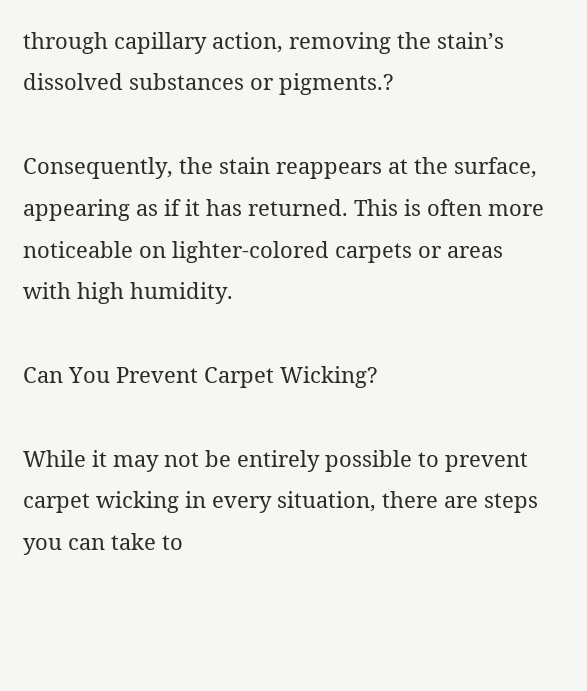through capillary action, removing the stain’s dissolved substances or pigments.?

Consequently, the stain reappears at the surface, appearing as if it has returned. This is often more noticeable on lighter-colored carpets or areas with high humidity.

Can You Prevent Carpet Wicking?

While it may not be entirely possible to prevent carpet wicking in every situation, there are steps you can take to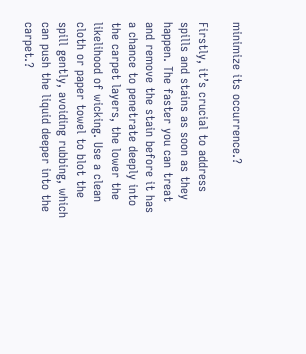minimize its occurrence.?

Firstly, it’s crucial to address spills and stains as soon as they happen. The faster you can treat and remove the stain before it has a chance to penetrate deeply into the carpet layers, the lower the likelihood of wicking. Use a clean cloth or paper towel to blot the spill gently, avoiding rubbing, which can push the liquid deeper into the carpet.?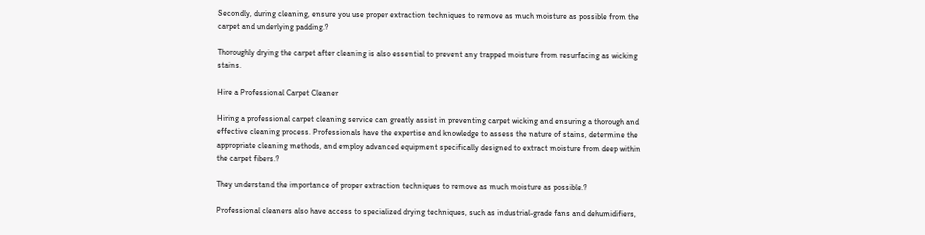Secondly, during cleaning, ensure you use proper extraction techniques to remove as much moisture as possible from the carpet and underlying padding.?

Thoroughly drying the carpet after cleaning is also essential to prevent any trapped moisture from resurfacing as wicking stains.

Hire a Professional Carpet Cleaner

Hiring a professional carpet cleaning service can greatly assist in preventing carpet wicking and ensuring a thorough and effective cleaning process. Professionals have the expertise and knowledge to assess the nature of stains, determine the appropriate cleaning methods, and employ advanced equipment specifically designed to extract moisture from deep within the carpet fibers.?

They understand the importance of proper extraction techniques to remove as much moisture as possible.?

Professional cleaners also have access to specialized drying techniques, such as industrial-grade fans and dehumidifiers,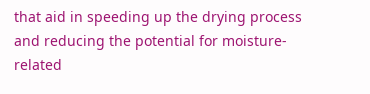that aid in speeding up the drying process and reducing the potential for moisture-related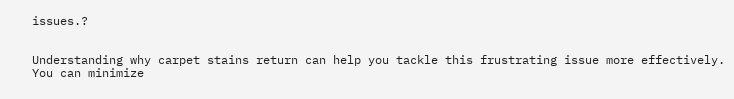issues.?


Understanding why carpet stains return can help you tackle this frustrating issue more effectively. You can minimize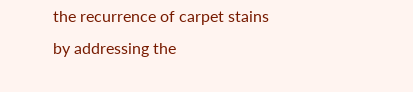the recurrence of carpet stains by addressing the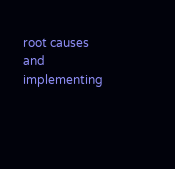root causes and implementing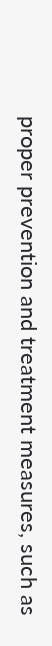proper prevention and treatment measures, such as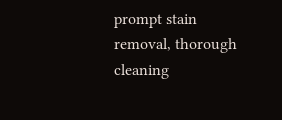prompt stain removal, thorough cleaning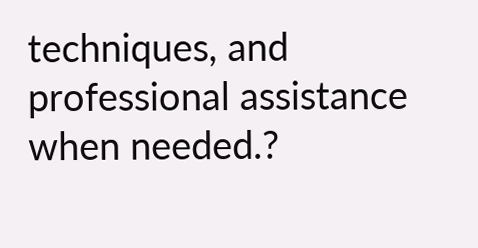techniques, and professional assistance when needed.?